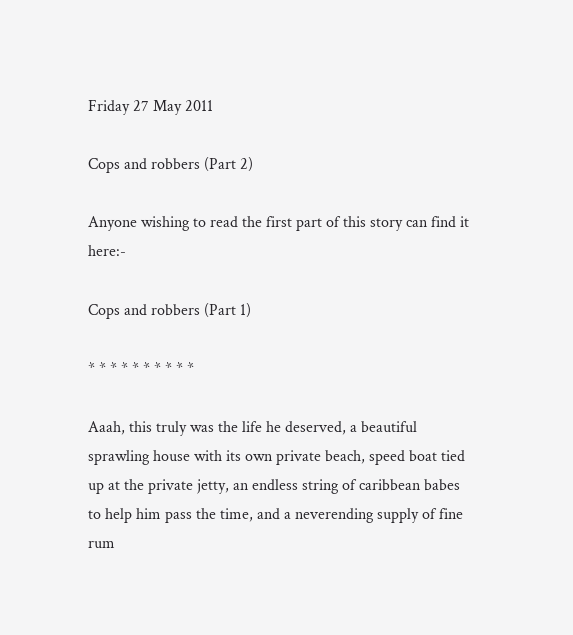Friday 27 May 2011

Cops and robbers (Part 2)

Anyone wishing to read the first part of this story can find it here:-

Cops and robbers (Part 1)

* * * * * * * * * *

Aaah, this truly was the life he deserved, a beautiful sprawling house with its own private beach, speed boat tied up at the private jetty, an endless string of caribbean babes to help him pass the time, and a neverending supply of fine rum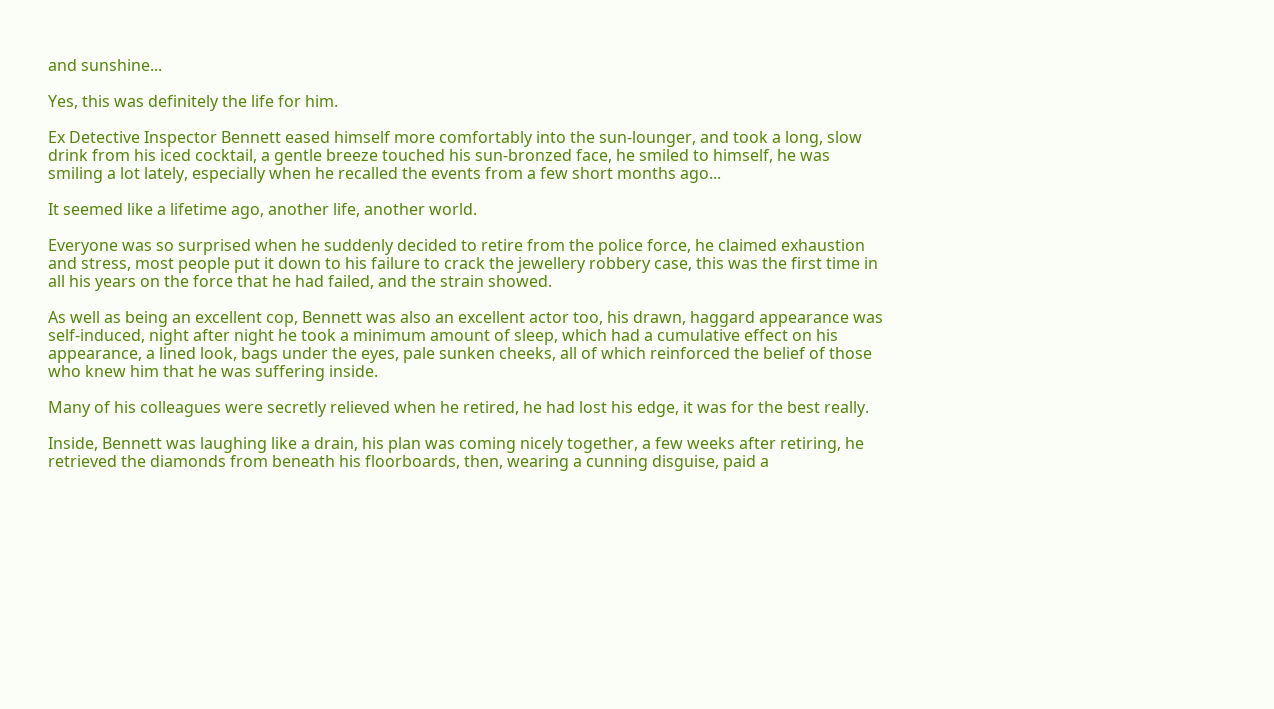and sunshine...

Yes, this was definitely the life for him.

Ex Detective Inspector Bennett eased himself more comfortably into the sun-lounger, and took a long, slow drink from his iced cocktail, a gentle breeze touched his sun-bronzed face, he smiled to himself, he was smiling a lot lately, especially when he recalled the events from a few short months ago...

It seemed like a lifetime ago, another life, another world.

Everyone was so surprised when he suddenly decided to retire from the police force, he claimed exhaustion and stress, most people put it down to his failure to crack the jewellery robbery case, this was the first time in all his years on the force that he had failed, and the strain showed.

As well as being an excellent cop, Bennett was also an excellent actor too, his drawn, haggard appearance was self-induced, night after night he took a minimum amount of sleep, which had a cumulative effect on his appearance, a lined look, bags under the eyes, pale sunken cheeks, all of which reinforced the belief of those who knew him that he was suffering inside.

Many of his colleagues were secretly relieved when he retired, he had lost his edge, it was for the best really.

Inside, Bennett was laughing like a drain, his plan was coming nicely together, a few weeks after retiring, he retrieved the diamonds from beneath his floorboards, then, wearing a cunning disguise, paid a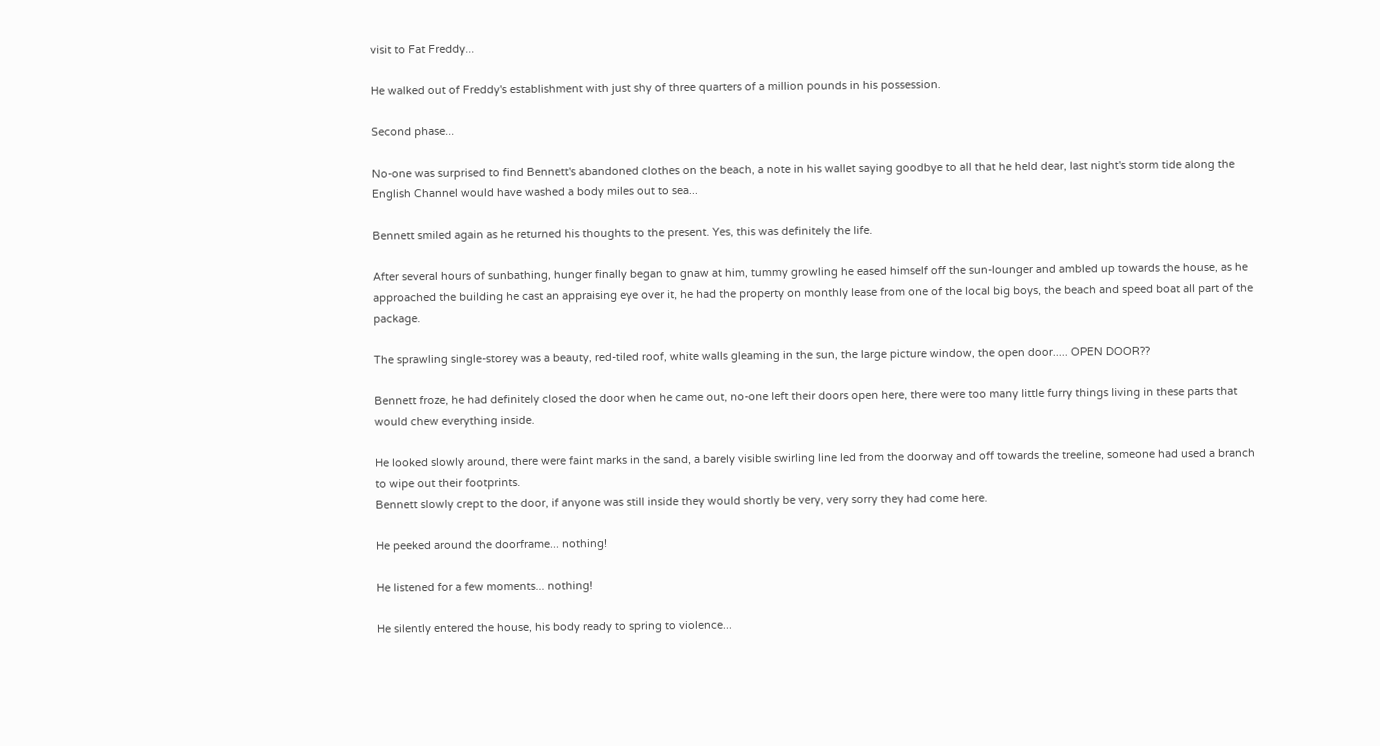visit to Fat Freddy...

He walked out of Freddy's establishment with just shy of three quarters of a million pounds in his possession.

Second phase...

No-one was surprised to find Bennett's abandoned clothes on the beach, a note in his wallet saying goodbye to all that he held dear, last night's storm tide along the English Channel would have washed a body miles out to sea...

Bennett smiled again as he returned his thoughts to the present. Yes, this was definitely the life.

After several hours of sunbathing, hunger finally began to gnaw at him, tummy growling he eased himself off the sun-lounger and ambled up towards the house, as he approached the building he cast an appraising eye over it, he had the property on monthly lease from one of the local big boys, the beach and speed boat all part of the package.

The sprawling single-storey was a beauty, red-tiled roof, white walls gleaming in the sun, the large picture window, the open door..... OPEN DOOR??

Bennett froze, he had definitely closed the door when he came out, no-one left their doors open here, there were too many little furry things living in these parts that would chew everything inside.

He looked slowly around, there were faint marks in the sand, a barely visible swirling line led from the doorway and off towards the treeline, someone had used a branch to wipe out their footprints.
Bennett slowly crept to the door, if anyone was still inside they would shortly be very, very sorry they had come here.

He peeked around the doorframe... nothing!

He listened for a few moments... nothing!

He silently entered the house, his body ready to spring to violence...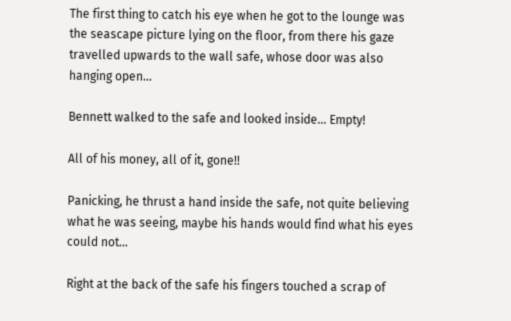The first thing to catch his eye when he got to the lounge was the seascape picture lying on the floor, from there his gaze travelled upwards to the wall safe, whose door was also hanging open...

Bennett walked to the safe and looked inside... Empty!

All of his money, all of it, gone!!

Panicking, he thrust a hand inside the safe, not quite believing what he was seeing, maybe his hands would find what his eyes could not...

Right at the back of the safe his fingers touched a scrap of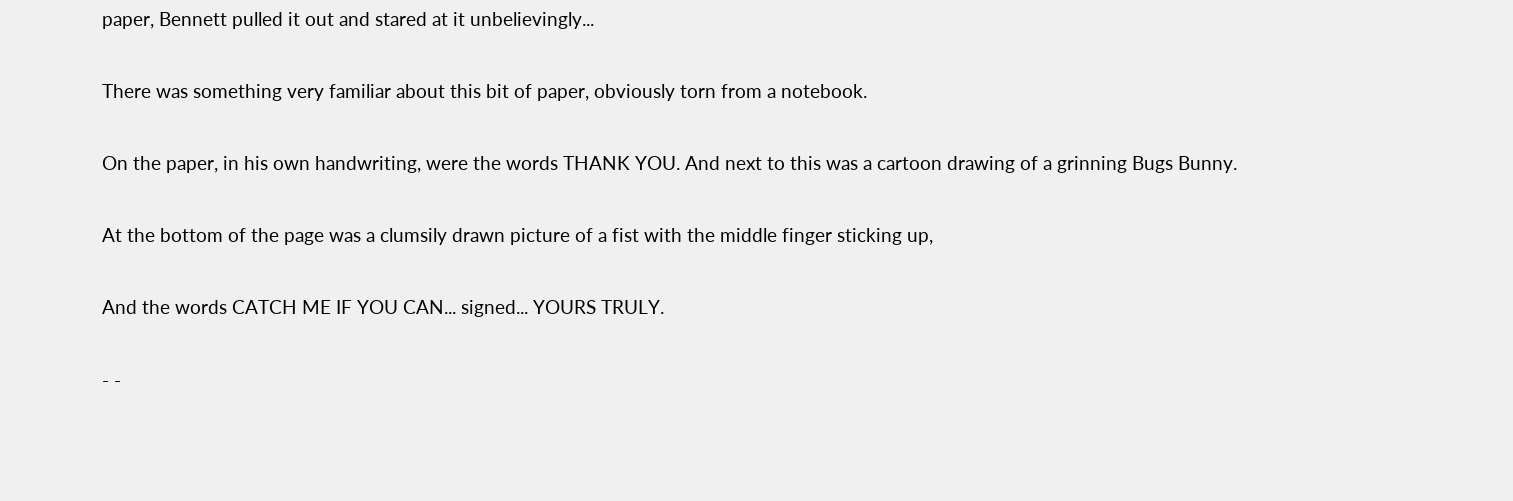paper, Bennett pulled it out and stared at it unbelievingly...

There was something very familiar about this bit of paper, obviously torn from a notebook.

On the paper, in his own handwriting, were the words THANK YOU. And next to this was a cartoon drawing of a grinning Bugs Bunny.

At the bottom of the page was a clumsily drawn picture of a fist with the middle finger sticking up,

And the words CATCH ME IF YOU CAN... signed... YOURS TRULY.

- -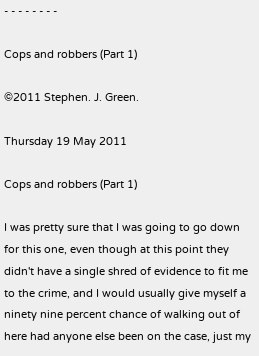- - - - - - - -

Cops and robbers (Part 1)

©2011 Stephen. J. Green.

Thursday 19 May 2011

Cops and robbers (Part 1)

I was pretty sure that I was going to go down for this one, even though at this point they didn't have a single shred of evidence to fit me to the crime, and I would usually give myself a ninety nine percent chance of walking out of here had anyone else been on the case, just my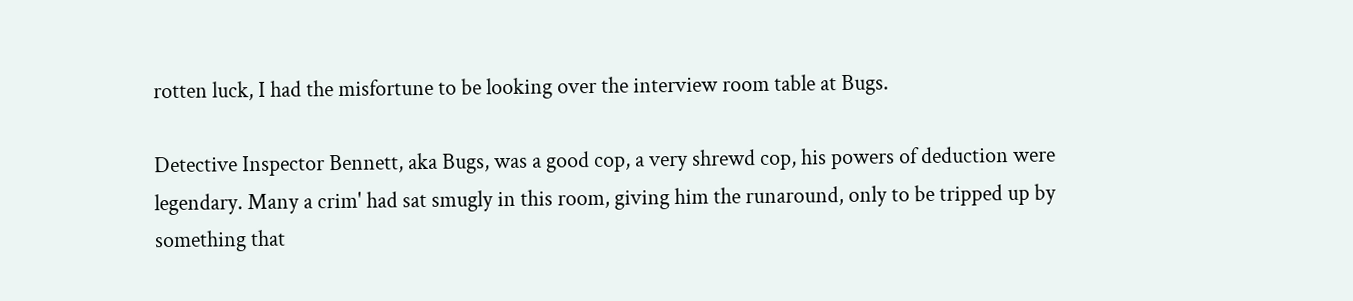rotten luck, I had the misfortune to be looking over the interview room table at Bugs.

Detective Inspector Bennett, aka Bugs, was a good cop, a very shrewd cop, his powers of deduction were legendary. Many a crim' had sat smugly in this room, giving him the runaround, only to be tripped up by something that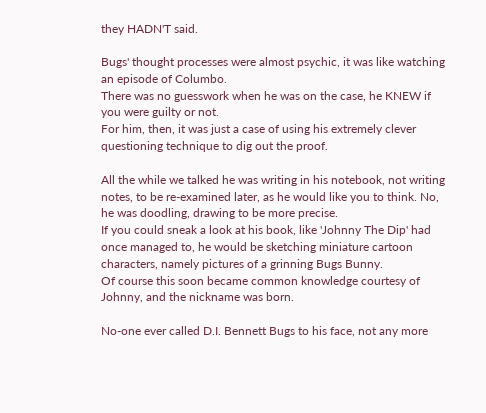they HADN'T said.

Bugs' thought processes were almost psychic, it was like watching an episode of Columbo.
There was no guesswork when he was on the case, he KNEW if you were guilty or not.
For him, then, it was just a case of using his extremely clever questioning technique to dig out the proof.

All the while we talked he was writing in his notebook, not writing notes, to be re-examined later, as he would like you to think. No, he was doodling, drawing to be more precise.
If you could sneak a look at his book, like 'Johnny The Dip' had once managed to, he would be sketching miniature cartoon characters, namely pictures of a grinning Bugs Bunny.
Of course this soon became common knowledge courtesy of Johnny, and the nickname was born.

No-one ever called D.I. Bennett Bugs to his face, not any more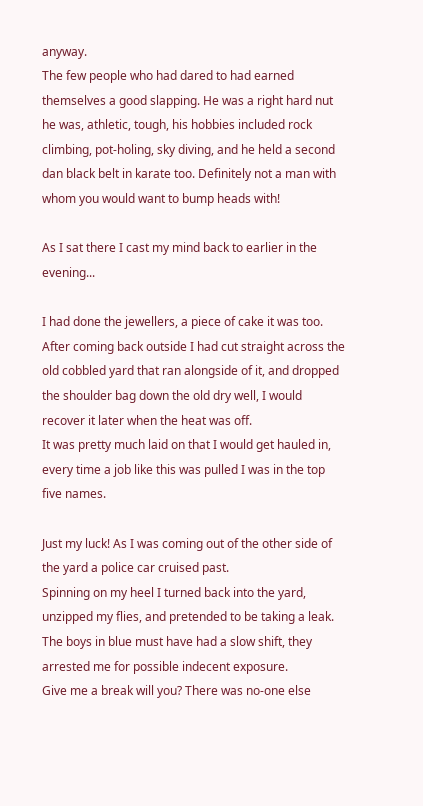anyway.
The few people who had dared to had earned themselves a good slapping. He was a right hard nut he was, athletic, tough, his hobbies included rock climbing, pot-holing, sky diving, and he held a second dan black belt in karate too. Definitely not a man with whom you would want to bump heads with!

As I sat there I cast my mind back to earlier in the evening...

I had done the jewellers, a piece of cake it was too. After coming back outside I had cut straight across the old cobbled yard that ran alongside of it, and dropped the shoulder bag down the old dry well, I would recover it later when the heat was off.
It was pretty much laid on that I would get hauled in, every time a job like this was pulled I was in the top five names.

Just my luck! As I was coming out of the other side of the yard a police car cruised past.
Spinning on my heel I turned back into the yard, unzipped my flies, and pretended to be taking a leak. The boys in blue must have had a slow shift, they arrested me for possible indecent exposure.
Give me a break will you? There was no-one else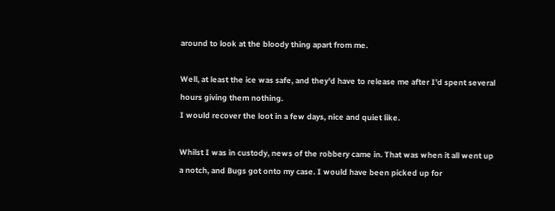around to look at the bloody thing apart from me.

Well, at least the ice was safe, and they'd have to release me after I'd spent several hours giving them nothing.
I would recover the loot in a few days, nice and quiet like.

Whilst I was in custody, news of the robbery came in. That was when it all went up a notch, and Bugs got onto my case. I would have been picked up for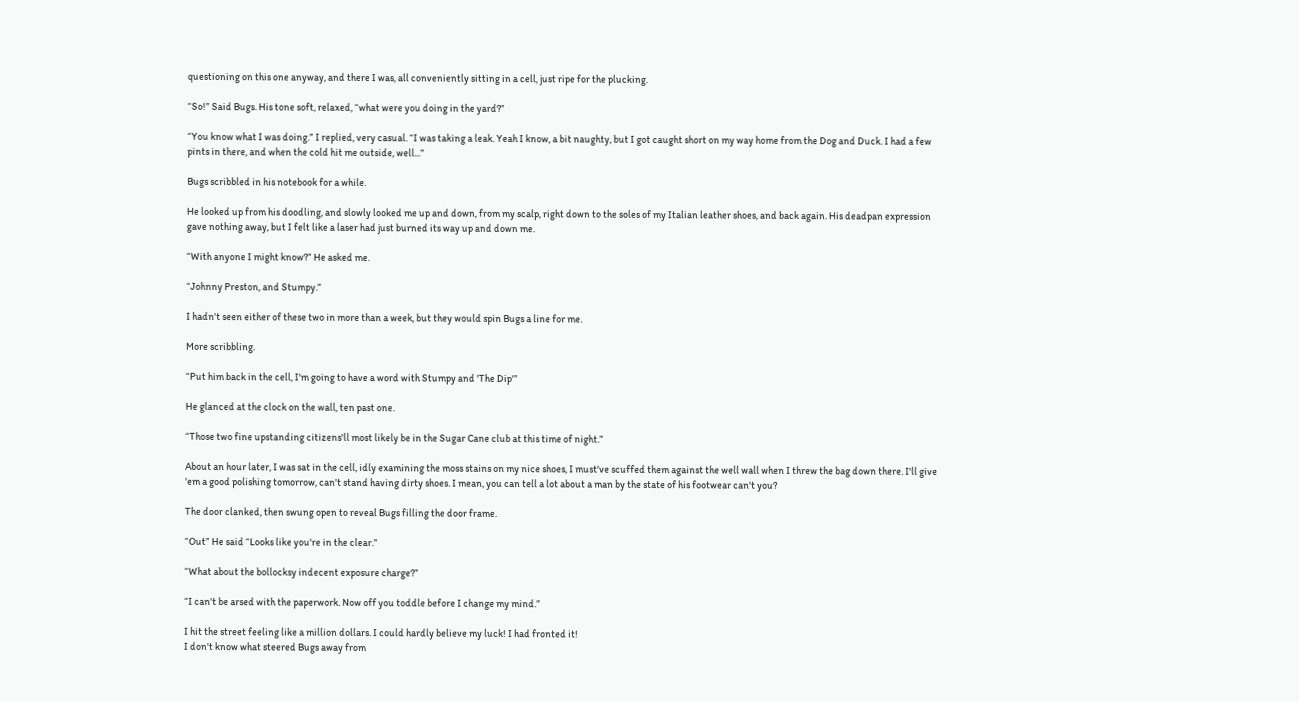questioning on this one anyway, and there I was, all conveniently sitting in a cell, just ripe for the plucking.

“So!” Said Bugs. His tone soft, relaxed, “what were you doing in the yard?”

“You know what I was doing.” I replied, very casual. “I was taking a leak. Yeah I know, a bit naughty, but I got caught short on my way home from the Dog and Duck. I had a few pints in there, and when the cold hit me outside, well...”

Bugs scribbled in his notebook for a while.

He looked up from his doodling, and slowly looked me up and down, from my scalp, right down to the soles of my Italian leather shoes, and back again. His deadpan expression gave nothing away, but I felt like a laser had just burned its way up and down me.

“With anyone I might know?” He asked me.

“Johnny Preston, and Stumpy.”

I hadn't seen either of these two in more than a week, but they would spin Bugs a line for me.

More scribbling.

“Put him back in the cell, I'm going to have a word with Stumpy and 'The Dip'”

He glanced at the clock on the wall, ten past one.

“Those two fine upstanding citizens'll most likely be in the Sugar Cane club at this time of night.”

About an hour later, I was sat in the cell, idly examining the moss stains on my nice shoes, I must've scuffed them against the well wall when I threw the bag down there. I'll give 'em a good polishing tomorrow, can't stand having dirty shoes. I mean, you can tell a lot about a man by the state of his footwear can't you?

The door clanked, then swung open to reveal Bugs filling the door frame.

“Out” He said “Looks like you're in the clear.”

“What about the bollocksy indecent exposure charge?”

“I can't be arsed with the paperwork. Now off you toddle before I change my mind.”

I hit the street feeling like a million dollars. I could hardly believe my luck! I had fronted it!
I don't know what steered Bugs away from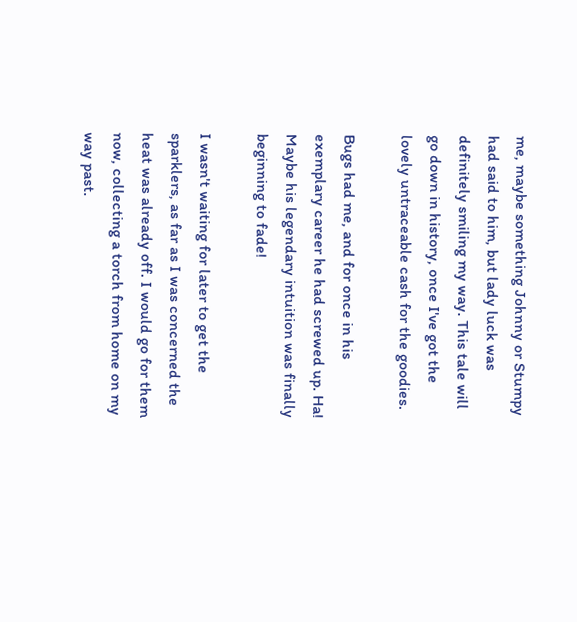me, maybe something Johnny or Stumpy had said to him, but lady luck was definitely smiling my way. This tale will go down in history, once I've got the lovely untraceable cash for the goodies.

Bugs had me, and for once in his exemplary career he had screwed up. Ha!
Maybe his legendary intuition was finally beginning to fade!

I wasn't waiting for later to get the sparklers, as far as I was concerned the heat was already off. I would go for them now, collecting a torch from home on my way past.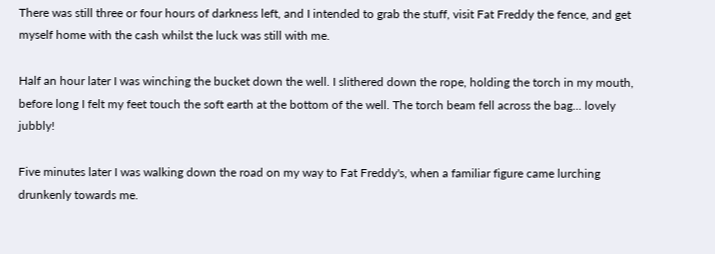There was still three or four hours of darkness left, and I intended to grab the stuff, visit Fat Freddy the fence, and get myself home with the cash whilst the luck was still with me.

Half an hour later I was winching the bucket down the well. I slithered down the rope, holding the torch in my mouth, before long I felt my feet touch the soft earth at the bottom of the well. The torch beam fell across the bag... lovely jubbly!

Five minutes later I was walking down the road on my way to Fat Freddy's, when a familiar figure came lurching drunkenly towards me.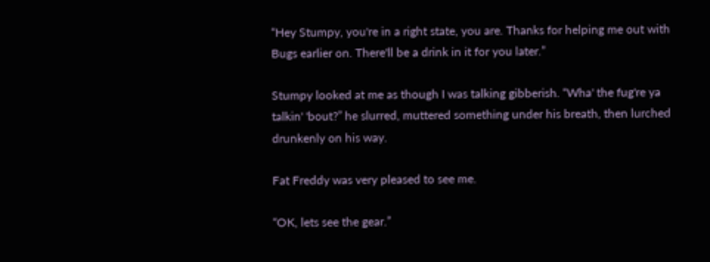“Hey Stumpy, you're in a right state, you are. Thanks for helping me out with Bugs earlier on. There'll be a drink in it for you later.”

Stumpy looked at me as though I was talking gibberish. “Wha' the fug're ya talkin' 'bout?” he slurred, muttered something under his breath, then lurched drunkenly on his way.

Fat Freddy was very pleased to see me.

“OK, lets see the gear.”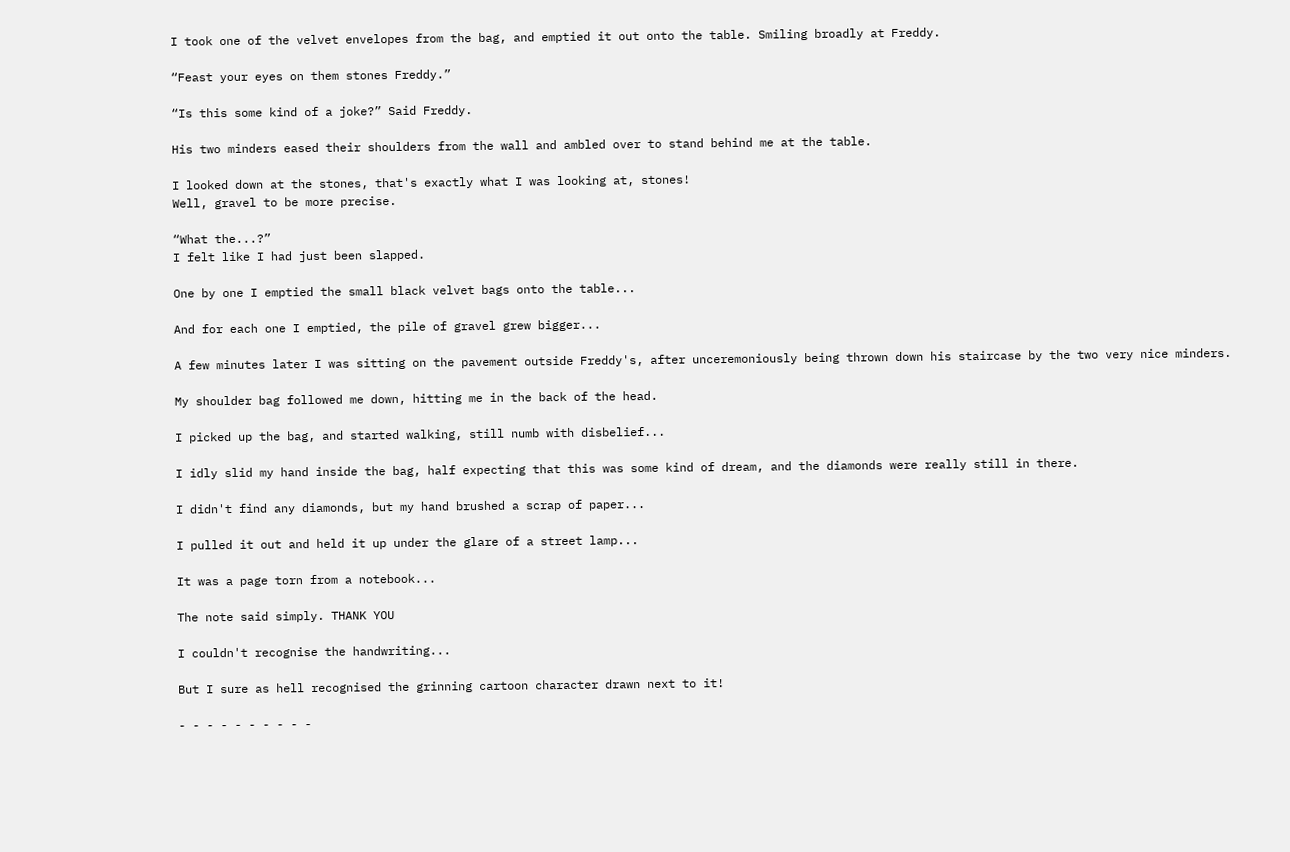I took one of the velvet envelopes from the bag, and emptied it out onto the table. Smiling broadly at Freddy.

“Feast your eyes on them stones Freddy.”

“Is this some kind of a joke?” Said Freddy.

His two minders eased their shoulders from the wall and ambled over to stand behind me at the table.

I looked down at the stones, that's exactly what I was looking at, stones!
Well, gravel to be more precise.

“What the...?”
I felt like I had just been slapped.

One by one I emptied the small black velvet bags onto the table...

And for each one I emptied, the pile of gravel grew bigger...

A few minutes later I was sitting on the pavement outside Freddy's, after unceremoniously being thrown down his staircase by the two very nice minders.

My shoulder bag followed me down, hitting me in the back of the head.

I picked up the bag, and started walking, still numb with disbelief...

I idly slid my hand inside the bag, half expecting that this was some kind of dream, and the diamonds were really still in there.

I didn't find any diamonds, but my hand brushed a scrap of paper...

I pulled it out and held it up under the glare of a street lamp...

It was a page torn from a notebook...

The note said simply. THANK YOU

I couldn't recognise the handwriting...

But I sure as hell recognised the grinning cartoon character drawn next to it!

- - - - - - - - - -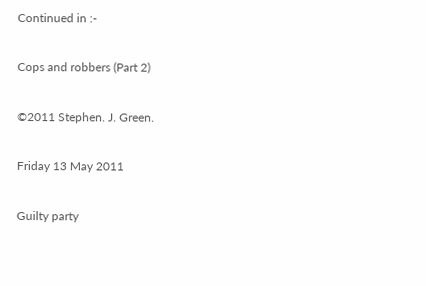Continued in :-

Cops and robbers (Part 2)

©2011 Stephen. J. Green.

Friday 13 May 2011

Guilty party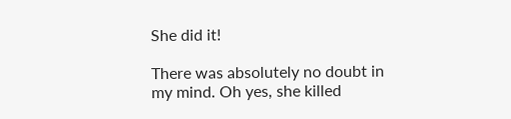She did it!

There was absolutely no doubt in my mind. Oh yes, she killed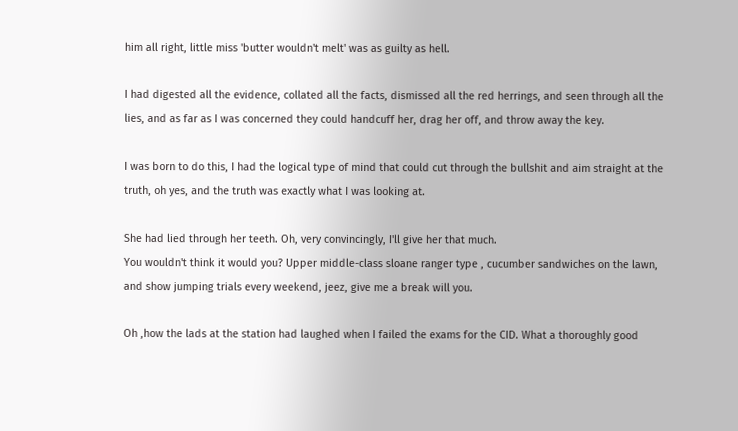him all right, little miss 'butter wouldn't melt' was as guilty as hell.

I had digested all the evidence, collated all the facts, dismissed all the red herrings, and seen through all the lies, and as far as I was concerned they could handcuff her, drag her off, and throw away the key.

I was born to do this, I had the logical type of mind that could cut through the bullshit and aim straight at the truth, oh yes, and the truth was exactly what I was looking at.

She had lied through her teeth. Oh, very convincingly, I'll give her that much.
You wouldn't think it would you? Upper middle-class sloane ranger type , cucumber sandwiches on the lawn, and show jumping trials every weekend, jeez, give me a break will you.

Oh ,how the lads at the station had laughed when I failed the exams for the CID. What a thoroughly good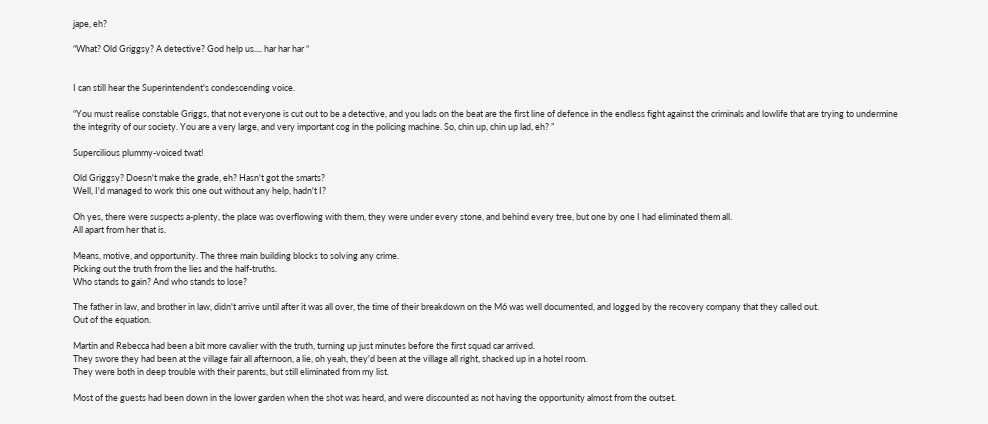jape, eh?

“What? Old Griggsy? A detective? God help us.... har har har “


I can still hear the Superintendent's condescending voice.

“You must realise constable Griggs, that not everyone is cut out to be a detective, and you lads on the beat are the first line of defence in the endless fight against the criminals and lowlife that are trying to undermine the integrity of our society. You are a very large, and very important cog in the policing machine. So, chin up, chin up lad, eh? ”

Supercilious plummy-voiced twat!

Old Griggsy? Doesn't make the grade, eh? Hasn't got the smarts?
Well, I'd managed to work this one out without any help, hadn't I?

Oh yes, there were suspects a-plenty, the place was overflowing with them, they were under every stone, and behind every tree, but one by one I had eliminated them all.
All apart from her that is.

Means, motive, and opportunity. The three main building blocks to solving any crime.
Picking out the truth from the lies and the half-truths.
Who stands to gain? And who stands to lose?

The father in law, and brother in law, didn't arrive until after it was all over, the time of their breakdown on the M6 was well documented, and logged by the recovery company that they called out.
Out of the equation.

Martin and Rebecca had been a bit more cavalier with the truth, turning up just minutes before the first squad car arrived.
They swore they had been at the village fair all afternoon, a lie, oh yeah, they'd been at the village all right, shacked up in a hotel room.
They were both in deep trouble with their parents, but still eliminated from my list.

Most of the guests had been down in the lower garden when the shot was heard, and were discounted as not having the opportunity almost from the outset.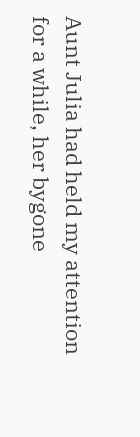Aunt Julia had held my attention for a while, her bygone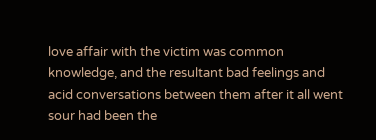love affair with the victim was common knowledge, and the resultant bad feelings and acid conversations between them after it all went sour had been the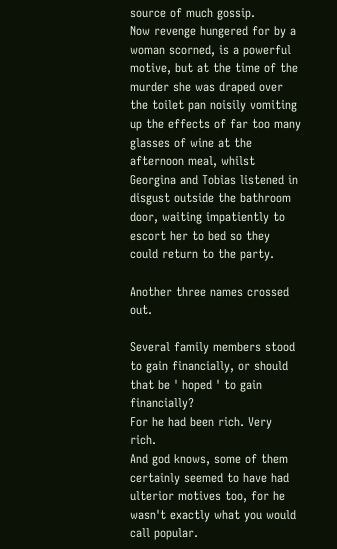source of much gossip.
Now revenge hungered for by a woman scorned, is a powerful motive, but at the time of the murder she was draped over the toilet pan noisily vomiting up the effects of far too many glasses of wine at the afternoon meal, whilst Georgina and Tobias listened in disgust outside the bathroom door, waiting impatiently to escort her to bed so they could return to the party.

Another three names crossed out.

Several family members stood to gain financially, or should that be ' hoped ' to gain financially?
For he had been rich. Very rich.
And god knows, some of them certainly seemed to have had ulterior motives too, for he wasn't exactly what you would call popular.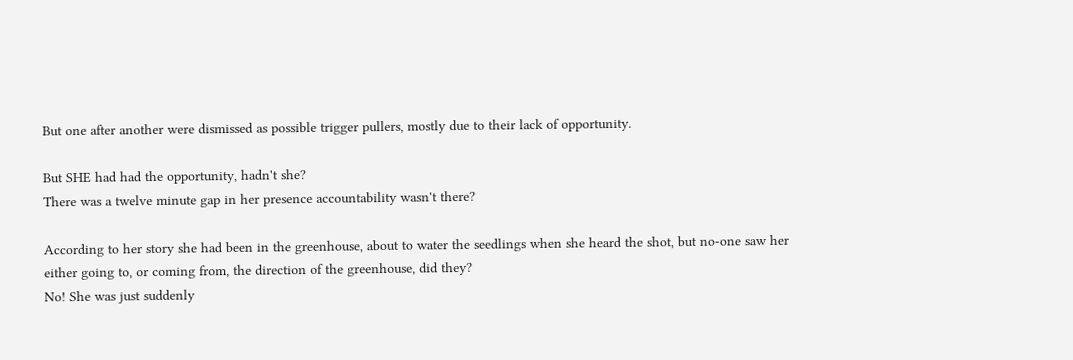But one after another were dismissed as possible trigger pullers, mostly due to their lack of opportunity.

But SHE had had the opportunity, hadn't she?
There was a twelve minute gap in her presence accountability wasn't there?

According to her story she had been in the greenhouse, about to water the seedlings when she heard the shot, but no-one saw her either going to, or coming from, the direction of the greenhouse, did they?
No! She was just suddenly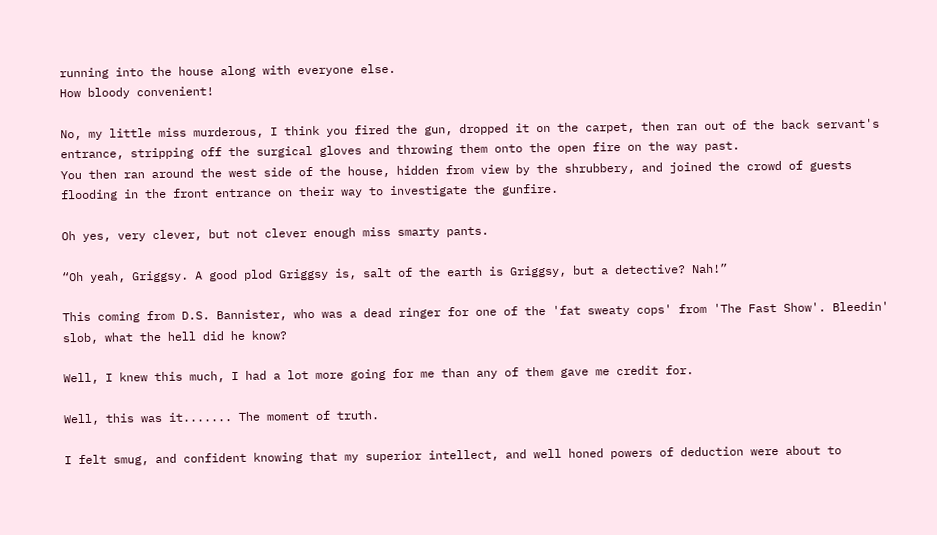running into the house along with everyone else.
How bloody convenient!

No, my little miss murderous, I think you fired the gun, dropped it on the carpet, then ran out of the back servant's entrance, stripping off the surgical gloves and throwing them onto the open fire on the way past.
You then ran around the west side of the house, hidden from view by the shrubbery, and joined the crowd of guests flooding in the front entrance on their way to investigate the gunfire.

Oh yes, very clever, but not clever enough miss smarty pants.

“Oh yeah, Griggsy. A good plod Griggsy is, salt of the earth is Griggsy, but a detective? Nah!”

This coming from D.S. Bannister, who was a dead ringer for one of the 'fat sweaty cops' from 'The Fast Show'. Bleedin' slob, what the hell did he know?

Well, I knew this much, I had a lot more going for me than any of them gave me credit for.

Well, this was it....... The moment of truth.

I felt smug, and confident knowing that my superior intellect, and well honed powers of deduction were about to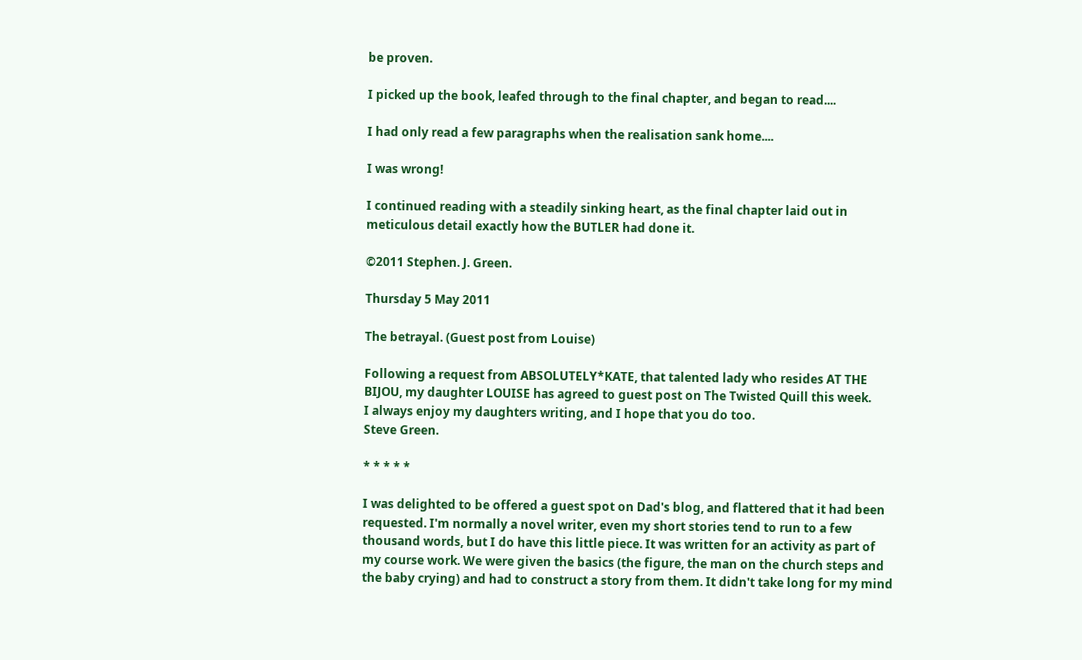be proven.

I picked up the book, leafed through to the final chapter, and began to read....

I had only read a few paragraphs when the realisation sank home....

I was wrong!

I continued reading with a steadily sinking heart, as the final chapter laid out in meticulous detail exactly how the BUTLER had done it.

©2011 Stephen. J. Green.

Thursday 5 May 2011

The betrayal. (Guest post from Louise)

Following a request from ABSOLUTELY*KATE, that talented lady who resides AT THE BIJOU, my daughter LOUISE has agreed to guest post on The Twisted Quill this week.
I always enjoy my daughters writing, and I hope that you do too.
Steve Green.

* * * * *

I was delighted to be offered a guest spot on Dad's blog, and flattered that it had been requested. I'm normally a novel writer, even my short stories tend to run to a few thousand words, but I do have this little piece. It was written for an activity as part of my course work. We were given the basics (the figure, the man on the church steps and the baby crying) and had to construct a story from them. It didn't take long for my mind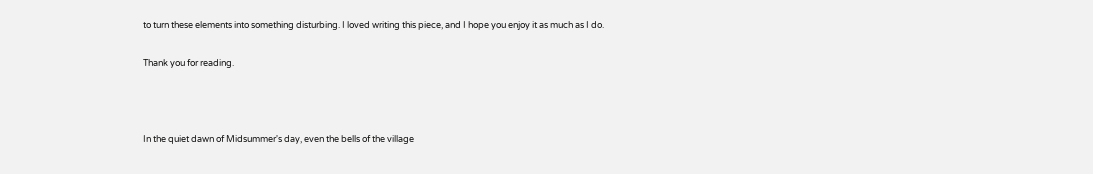to turn these elements into something disturbing. I loved writing this piece, and I hope you enjoy it as much as I do.

Thank you for reading.



In the quiet dawn of Midsummer's day, even the bells of the village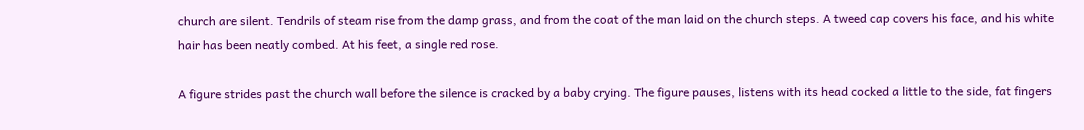church are silent. Tendrils of steam rise from the damp grass, and from the coat of the man laid on the church steps. A tweed cap covers his face, and his white hair has been neatly combed. At his feet, a single red rose.

A figure strides past the church wall before the silence is cracked by a baby crying. The figure pauses, listens with its head cocked a little to the side, fat fingers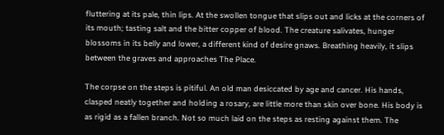fluttering at its pale, thin lips. At the swollen tongue that slips out and licks at the corners of its mouth; tasting salt and the bitter copper of blood. The creature salivates, hunger blossoms in its belly and lower, a different kind of desire gnaws. Breathing heavily, it slips between the graves and approaches The Place.

The corpse on the steps is pitiful. An old man desiccated by age and cancer. His hands, clasped neatly together and holding a rosary, are little more than skin over bone. His body is as rigid as a fallen branch. Not so much laid on the steps as resting against them. The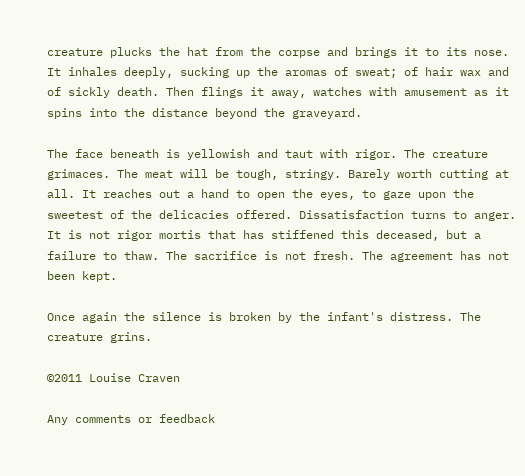creature plucks the hat from the corpse and brings it to its nose. It inhales deeply, sucking up the aromas of sweat; of hair wax and of sickly death. Then flings it away, watches with amusement as it spins into the distance beyond the graveyard.

The face beneath is yellowish and taut with rigor. The creature grimaces. The meat will be tough, stringy. Barely worth cutting at all. It reaches out a hand to open the eyes, to gaze upon the sweetest of the delicacies offered. Dissatisfaction turns to anger. It is not rigor mortis that has stiffened this deceased, but a failure to thaw. The sacrifice is not fresh. The agreement has not been kept.

Once again the silence is broken by the infant's distress. The creature grins.

©2011 Louise Craven

Any comments or feedback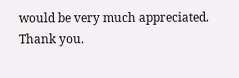would be very much appreciated.
Thank you.